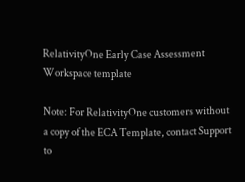RelativityOne Early Case Assessment Workspace template

Note: For RelativityOne customers without a copy of the ECA Template, contact Support to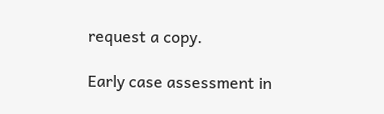request a copy.

Early case assessment in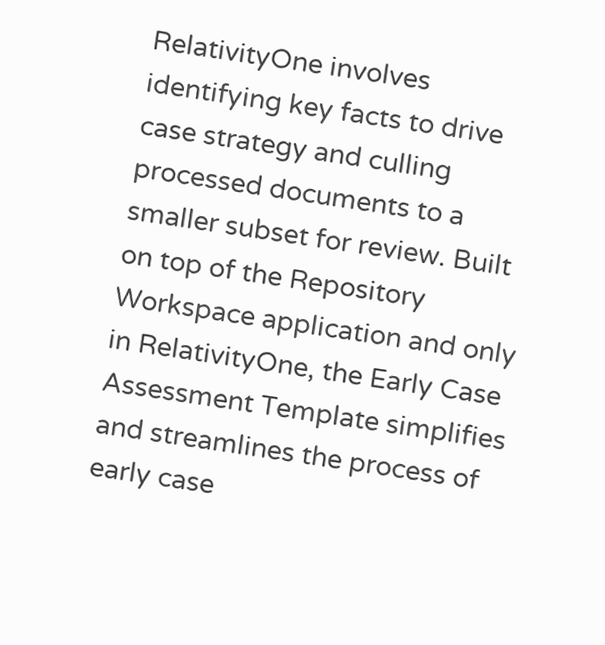RelativityOne involves identifying key facts to drive case strategy and culling processed documents to a smaller subset for review. Built on top of the Repository Workspace application and only in RelativityOne, the Early Case Assessment Template simplifies and streamlines the process of early case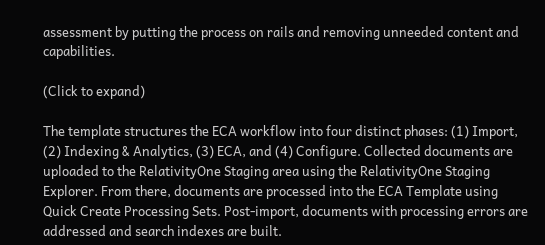assessment by putting the process on rails and removing unneeded content and capabilities.

(Click to expand)

The template structures the ECA workflow into four distinct phases: (1) Import, (2) Indexing & Analytics, (3) ECA, and (4) Configure. Collected documents are uploaded to the RelativityOne Staging area using the RelativityOne Staging Explorer. From there, documents are processed into the ECA Template using Quick Create Processing Sets. Post-import, documents with processing errors are addressed and search indexes are built.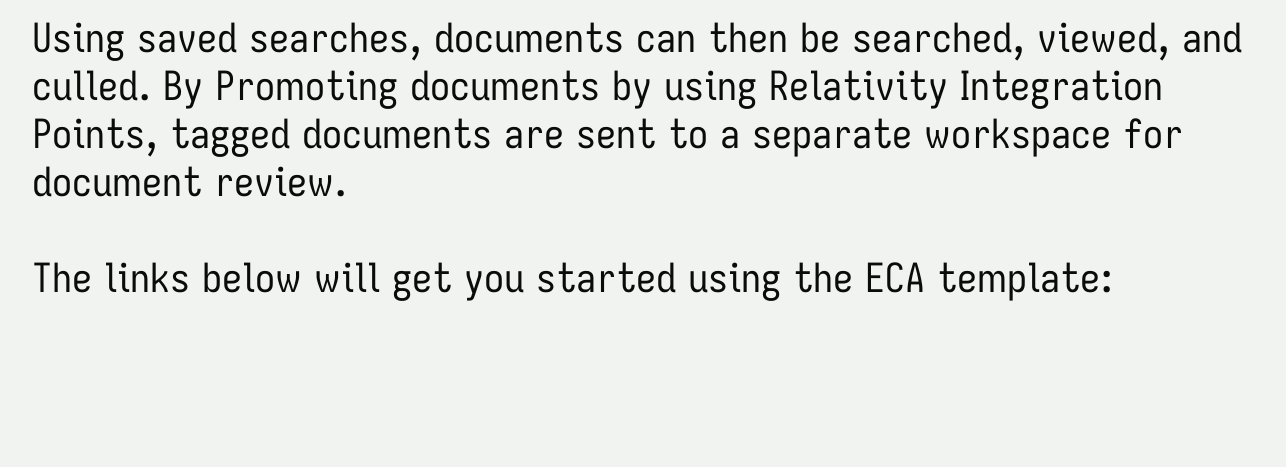Using saved searches, documents can then be searched, viewed, and culled. By Promoting documents by using Relativity Integration Points, tagged documents are sent to a separate workspace for document review.

The links below will get you started using the ECA template: